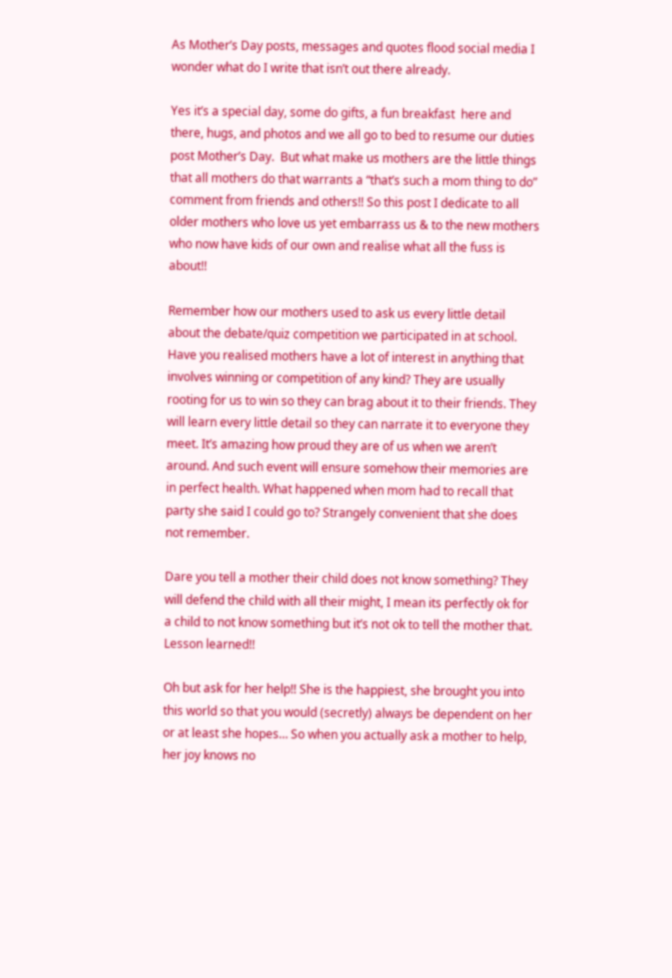As Mother’s Day posts, messages and quotes flood social media I wonder what do I write that isn’t out there already.

Yes it’s a special day, some do gifts, a fun breakfast  here and there, hugs, and photos and we all go to bed to resume our duties post Mother’s Day.  But what make us mothers are the little things that all mothers do that warrants a “that’s such a mom thing to do” comment from friends and others!! So this post I dedicate to all older mothers who love us yet embarrass us & to the new mothers who now have kids of our own and realise what all the fuss is about!!

Remember how our mothers used to ask us every little detail about the debate/quiz competition we participated in at school. Have you realised mothers have a lot of interest in anything that involves winning or competition of any kind? They are usually rooting for us to win so they can brag about it to their friends. They will learn every little detail so they can narrate it to everyone they meet. It’s amazing how proud they are of us when we aren’t around. And such event will ensure somehow their memories are in perfect health. What happened when mom had to recall that party she said I could go to? Strangely convenient that she does not remember.

Dare you tell a mother their child does not know something? They will defend the child with all their might, I mean its perfectly ok for a child to not know something but it’s not ok to tell the mother that. Lesson learned!!

Oh but ask for her help!! She is the happiest, she brought you into this world so that you would (secretly) always be dependent on her or at least she hopes… So when you actually ask a mother to help, her joy knows no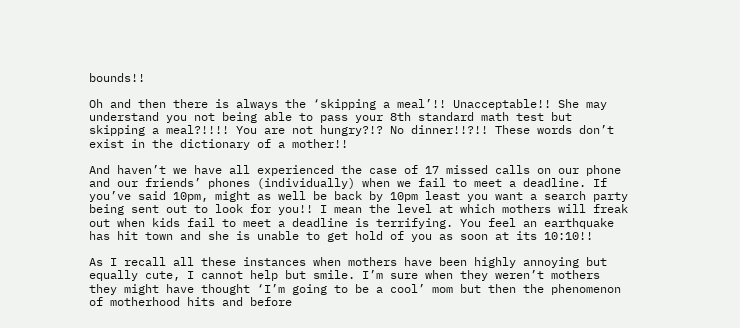bounds!!

Oh and then there is always the ‘skipping a meal’!! Unacceptable!! She may understand you not being able to pass your 8th standard math test but skipping a meal?!!!! You are not hungry?!? No dinner!!?!! These words don’t exist in the dictionary of a mother!!

And haven’t we have all experienced the case of 17 missed calls on our phone and our friends’ phones (individually) when we fail to meet a deadline. If you’ve said 10pm, might as well be back by 10pm least you want a search party being sent out to look for you!! I mean the level at which mothers will freak out when kids fail to meet a deadline is terrifying. You feel an earthquake has hit town and she is unable to get hold of you as soon at its 10:10!!

As I recall all these instances when mothers have been highly annoying but equally cute, I cannot help but smile. I’m sure when they weren’t mothers they might have thought ‘I’m going to be a cool’ mom but then the phenomenon of motherhood hits and before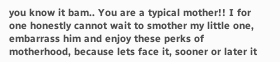you know it bam.. You are a typical mother!! I for one honestly cannot wait to smother my little one, embarrass him and enjoy these perks of motherhood, because lets face it, sooner or later it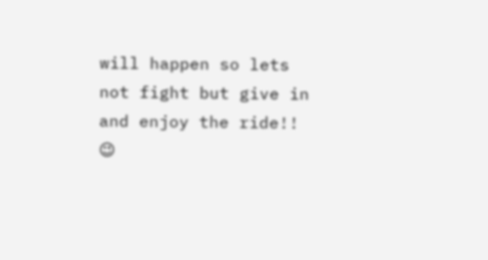will happen so lets not fight but give in and enjoy the ride!! 😉